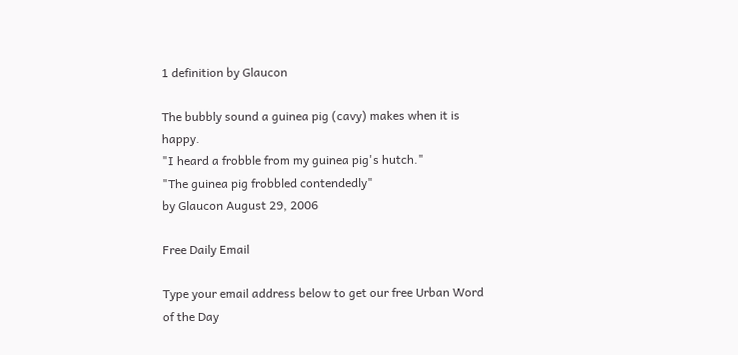1 definition by Glaucon

The bubbly sound a guinea pig (cavy) makes when it is happy.
"I heard a frobble from my guinea pig's hutch."
"The guinea pig frobbled contendedly"
by Glaucon August 29, 2006

Free Daily Email

Type your email address below to get our free Urban Word of the Day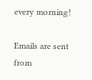every morning!

Emails are sent from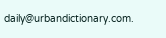daily@urbandictionary.com.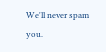We'll never spam you.